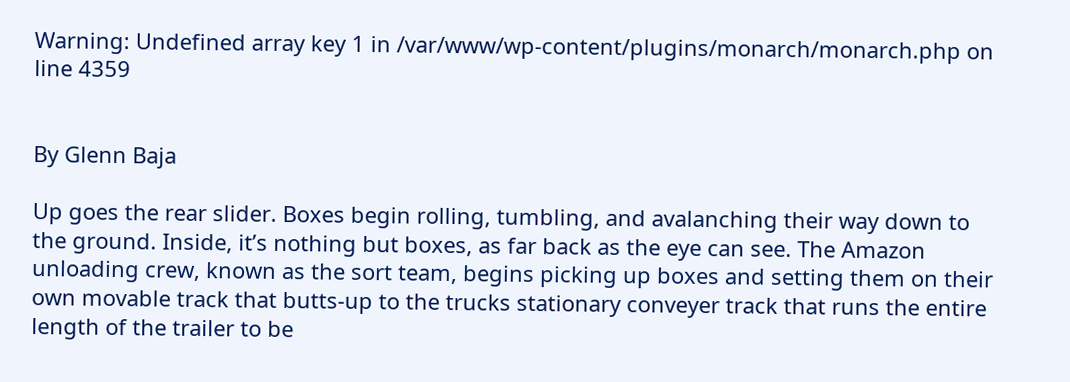Warning: Undefined array key 1 in /var/www/wp-content/plugins/monarch/monarch.php on line 4359


By Glenn Baja

Up goes the rear slider. Boxes begin rolling, tumbling, and avalanching their way down to the ground. Inside, it’s nothing but boxes, as far back as the eye can see. The Amazon unloading crew, known as the sort team, begins picking up boxes and setting them on their own movable track that butts-up to the trucks stationary conveyer track that runs the entire length of the trailer to be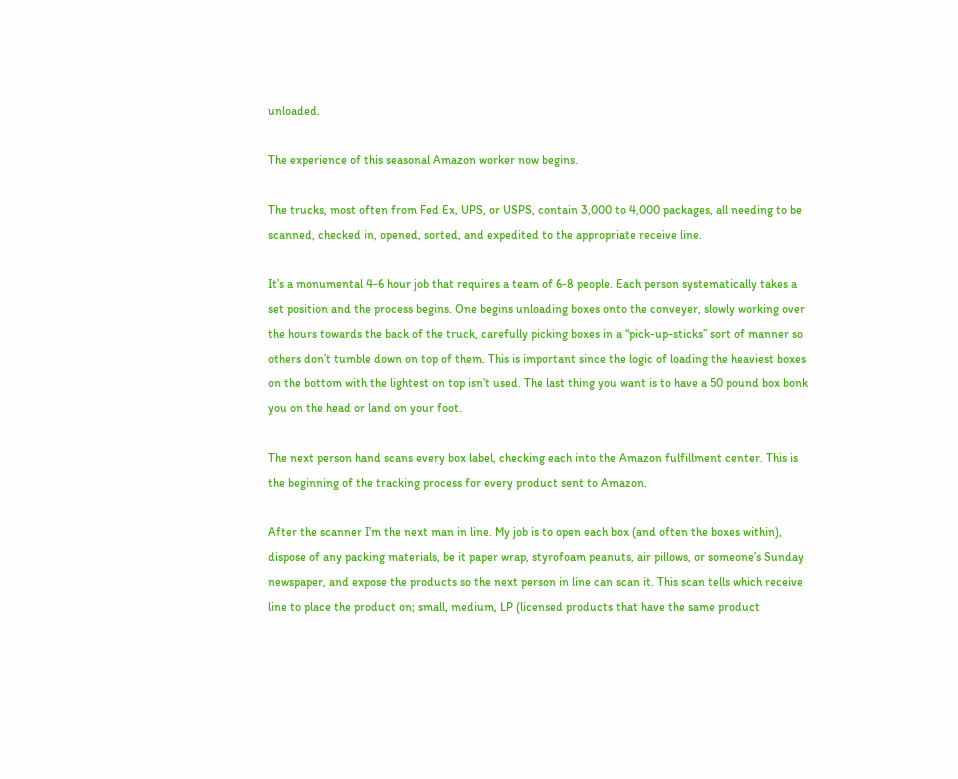unloaded.

The experience of this seasonal Amazon worker now begins.

The trucks, most often from Fed Ex, UPS, or USPS, contain 3,000 to 4,000 packages, all needing to be scanned, checked in, opened, sorted, and expedited to the appropriate receive line.

It’s a monumental 4-6 hour job that requires a team of 6-8 people. Each person systematically takes a set position and the process begins. One begins unloading boxes onto the conveyer, slowly working over the hours towards the back of the truck, carefully picking boxes in a “pick-up-sticks” sort of manner so others don’t tumble down on top of them. This is important since the logic of loading the heaviest boxes on the bottom with the lightest on top isn’t used. The last thing you want is to have a 50 pound box bonk you on the head or land on your foot.

The next person hand scans every box label, checking each into the Amazon fulfillment center. This is the beginning of the tracking process for every product sent to Amazon.

After the scanner I’m the next man in line. My job is to open each box (and often the boxes within), dispose of any packing materials, be it paper wrap, styrofoam peanuts, air pillows, or someone’s Sunday newspaper, and expose the products so the next person in line can scan it. This scan tells which receive line to place the product on; small, medium, LP (licensed products that have the same product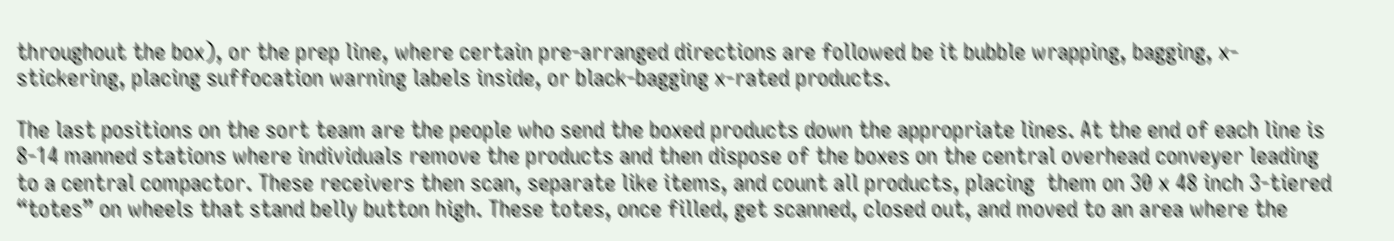throughout the box), or the prep line, where certain pre-arranged directions are followed be it bubble wrapping, bagging, x-stickering, placing suffocation warning labels inside, or black-bagging x-rated products.

The last positions on the sort team are the people who send the boxed products down the appropriate lines. At the end of each line is 8-14 manned stations where individuals remove the products and then dispose of the boxes on the central overhead conveyer leading to a central compactor. These receivers then scan, separate like items, and count all products, placing  them on 30 x 48 inch 3-tiered “totes” on wheels that stand belly button high. These totes, once filled, get scanned, closed out, and moved to an area where the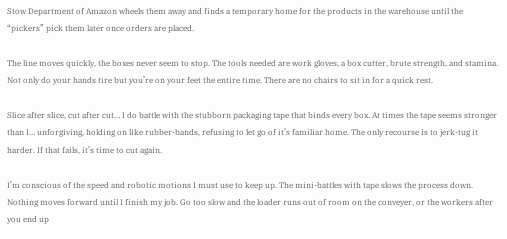Stow Department of Amazon wheels them away and finds a temporary home for the products in the warehouse until the “pickers” pick them later once orders are placed.

The line moves quickly, the boxes never seem to stop. The tools needed are work gloves, a box cutter, brute strength, and stamina. Not only do your hands tire but you’re on your feet the entire time. There are no chairs to sit in for a quick rest.

Slice after slice, cut after cut… I do battle with the stubborn packaging tape that binds every box. At times the tape seems stronger than I… unforgiving, holding on like rubber-bands, refusing to let go of it’s familiar home. The only recourse is to jerk-tug it harder. If that fails, it’s time to cut again.

I’m conscious of the speed and robotic motions I must use to keep up. The mini-battles with tape slows the process down. Nothing moves forward until I finish my job. Go too slow and the loader runs out of room on the conveyer, or the workers after you end up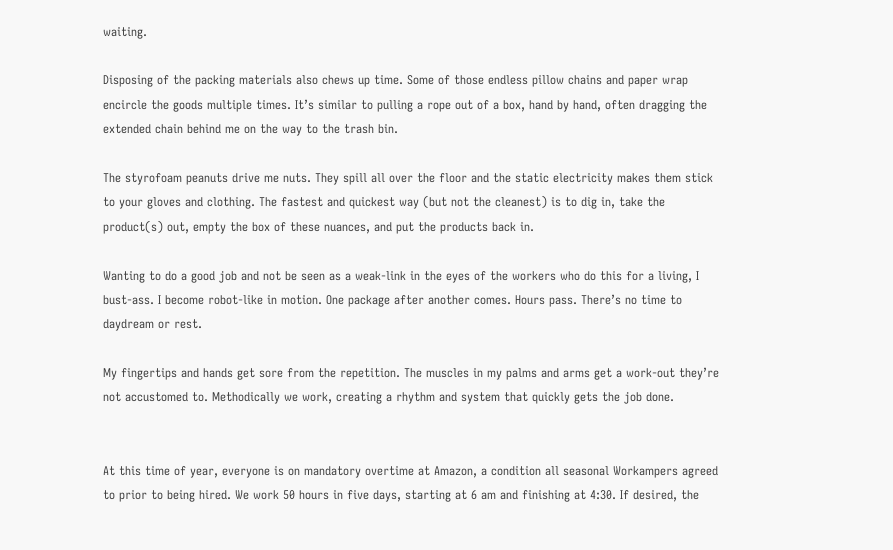waiting.

Disposing of the packing materials also chews up time. Some of those endless pillow chains and paper wrap encircle the goods multiple times. It’s similar to pulling a rope out of a box, hand by hand, often dragging the extended chain behind me on the way to the trash bin.

The styrofoam peanuts drive me nuts. They spill all over the floor and the static electricity makes them stick to your gloves and clothing. The fastest and quickest way (but not the cleanest) is to dig in, take the product(s) out, empty the box of these nuances, and put the products back in.

Wanting to do a good job and not be seen as a weak-link in the eyes of the workers who do this for a living, I bust-ass. I become robot-like in motion. One package after another comes. Hours pass. There’s no time to daydream or rest.

My fingertips and hands get sore from the repetition. The muscles in my palms and arms get a work-out they’re not accustomed to. Methodically we work, creating a rhythm and system that quickly gets the job done.


At this time of year, everyone is on mandatory overtime at Amazon, a condition all seasonal Workampers agreed to prior to being hired. We work 50 hours in five days, starting at 6 am and finishing at 4:30. If desired, the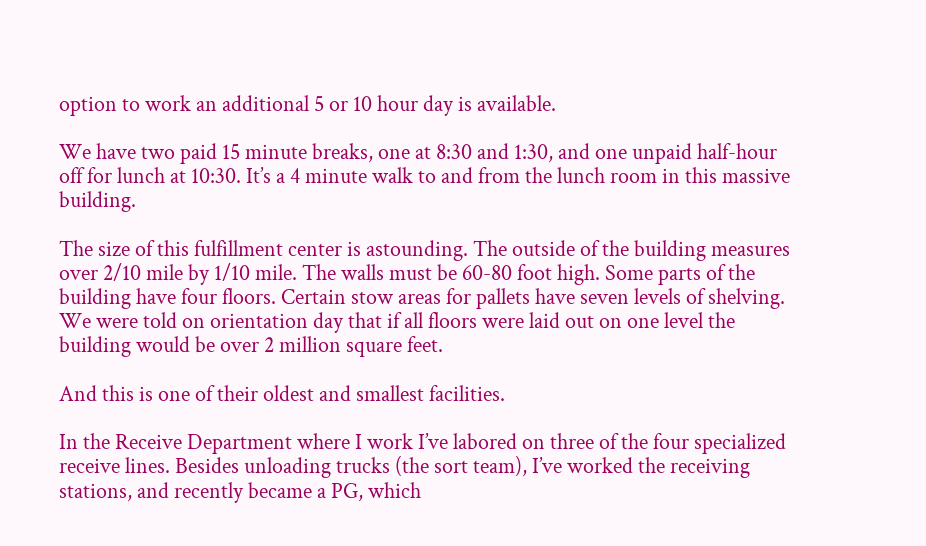option to work an additional 5 or 10 hour day is available.

We have two paid 15 minute breaks, one at 8:30 and 1:30, and one unpaid half-hour off for lunch at 10:30. It’s a 4 minute walk to and from the lunch room in this massive building.

The size of this fulfillment center is astounding. The outside of the building measures over 2/10 mile by 1/10 mile. The walls must be 60-80 foot high. Some parts of the building have four floors. Certain stow areas for pallets have seven levels of shelving. We were told on orientation day that if all floors were laid out on one level the building would be over 2 million square feet.

And this is one of their oldest and smallest facilities.

In the Receive Department where I work I’ve labored on three of the four specialized receive lines. Besides unloading trucks (the sort team), I’ve worked the receiving stations, and recently became a PG, which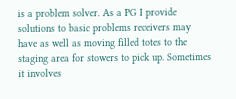is a problem solver. As a PG I provide solutions to basic problems receivers may have as well as moving filled totes to the staging area for stowers to pick up. Sometimes it involves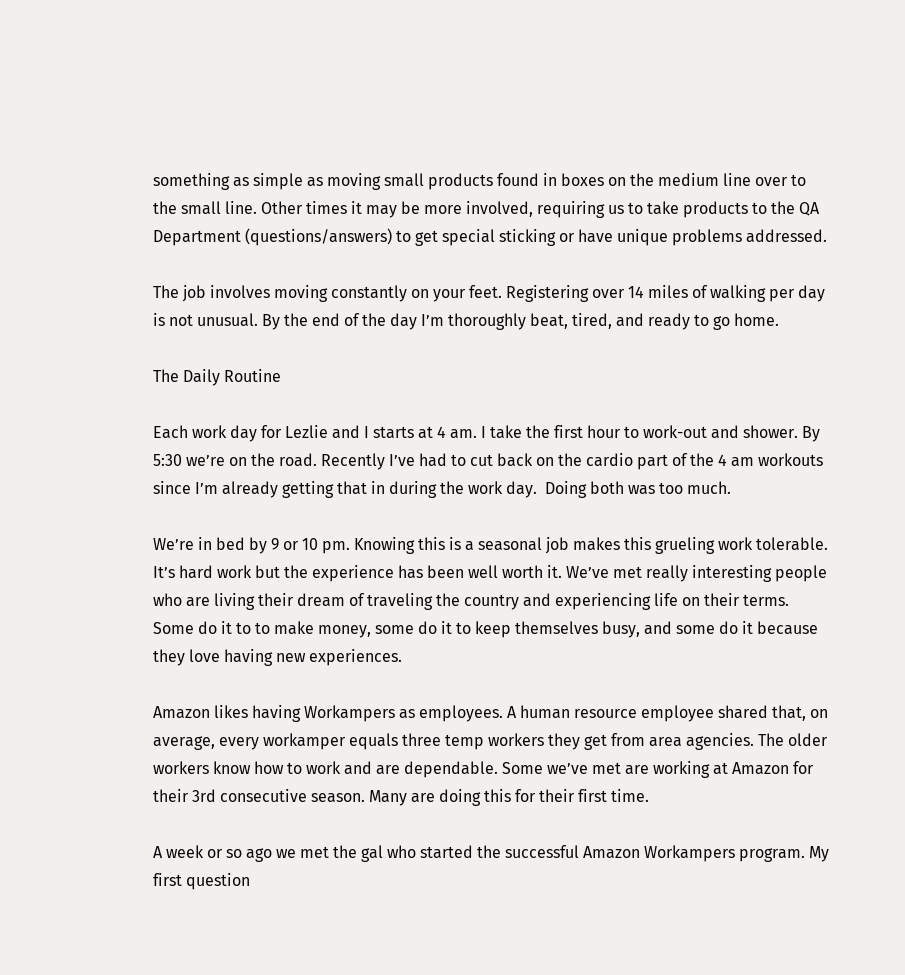something as simple as moving small products found in boxes on the medium line over to the small line. Other times it may be more involved, requiring us to take products to the QA Department (questions/answers) to get special sticking or have unique problems addressed.

The job involves moving constantly on your feet. Registering over 14 miles of walking per day is not unusual. By the end of the day I’m thoroughly beat, tired, and ready to go home.

The Daily Routine

Each work day for Lezlie and I starts at 4 am. I take the first hour to work-out and shower. By 5:30 we’re on the road. Recently I’ve had to cut back on the cardio part of the 4 am workouts since I’m already getting that in during the work day.  Doing both was too much.

We’re in bed by 9 or 10 pm. Knowing this is a seasonal job makes this grueling work tolerable. It’s hard work but the experience has been well worth it. We’ve met really interesting people who are living their dream of traveling the country and experiencing life on their terms. Some do it to to make money, some do it to keep themselves busy, and some do it because they love having new experiences.

Amazon likes having Workampers as employees. A human resource employee shared that, on average, every workamper equals three temp workers they get from area agencies. The older workers know how to work and are dependable. Some we’ve met are working at Amazon for their 3rd consecutive season. Many are doing this for their first time.

A week or so ago we met the gal who started the successful Amazon Workampers program. My first question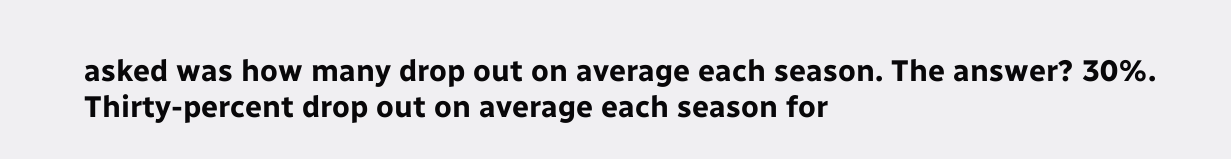asked was how many drop out on average each season. The answer? 30%. Thirty-percent drop out on average each season for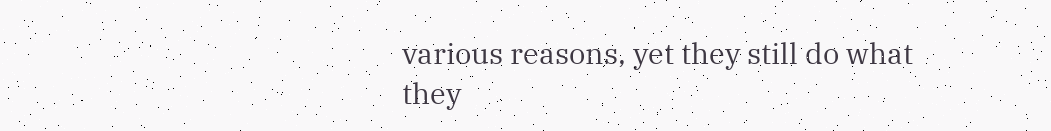various reasons, yet they still do what they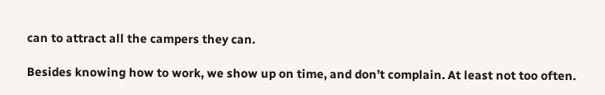can to attract all the campers they can.

Besides knowing how to work, we show up on time, and don’t complain. At least not too often.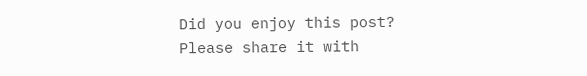Did you enjoy this post? Please share it with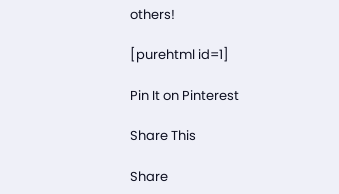others!

[purehtml id=1]

Pin It on Pinterest

Share This

Share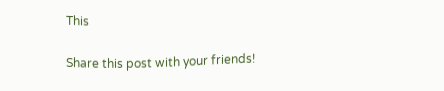This

Share this post with your friends!